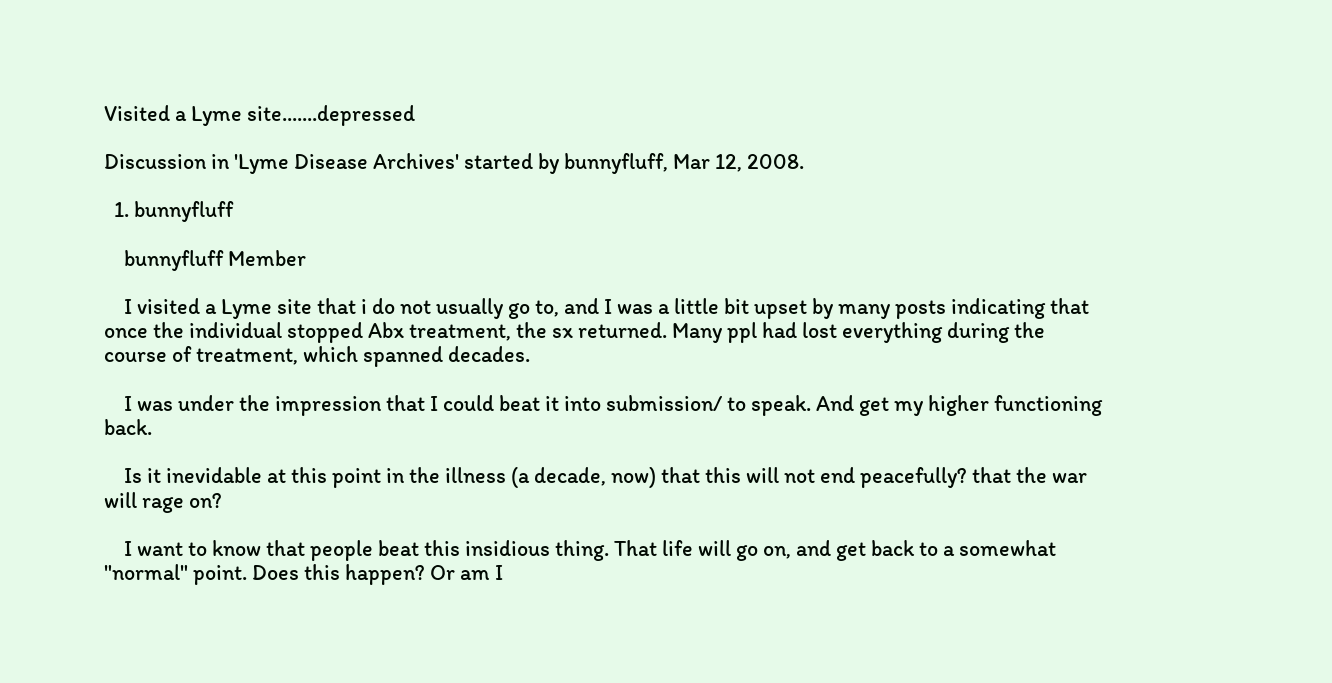Visited a Lyme site.......depressed

Discussion in 'Lyme Disease Archives' started by bunnyfluff, Mar 12, 2008.

  1. bunnyfluff

    bunnyfluff Member

    I visited a Lyme site that i do not usually go to, and I was a little bit upset by many posts indicating that once the individual stopped Abx treatment, the sx returned. Many ppl had lost everything during the course of treatment, which spanned decades.

    I was under the impression that I could beat it into submission/ to speak. And get my higher functioning back.

    Is it inevidable at this point in the illness (a decade, now) that this will not end peacefully? that the war will rage on?

    I want to know that people beat this insidious thing. That life will go on, and get back to a somewhat "normal" point. Does this happen? Or am I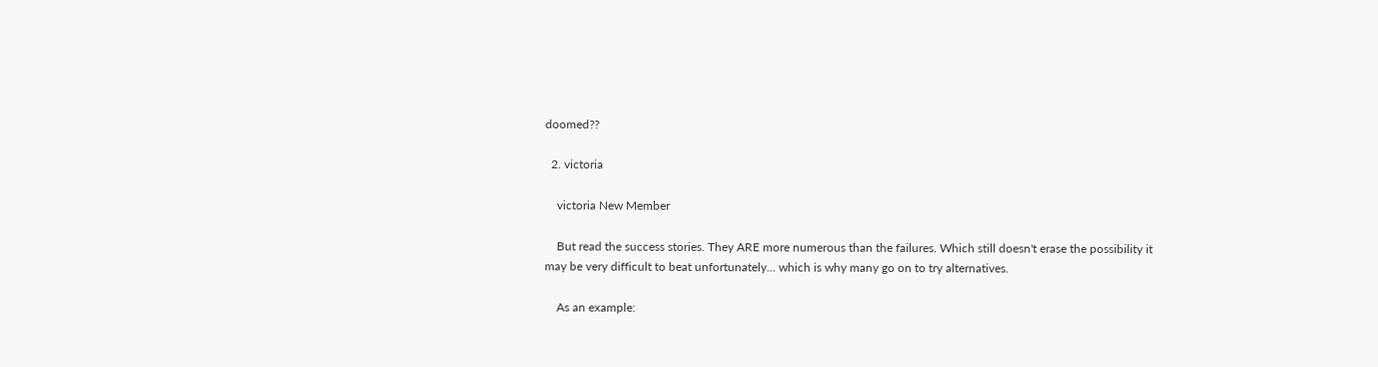doomed??

  2. victoria

    victoria New Member

    But read the success stories. They ARE more numerous than the failures. Which still doesn't erase the possibility it may be very difficult to beat unfortunately... which is why many go on to try alternatives.

    As an example: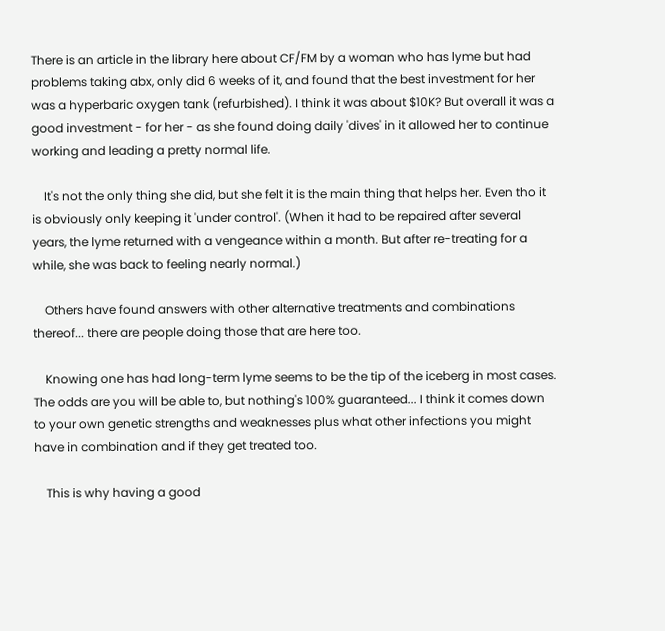There is an article in the library here about CF/FM by a woman who has lyme but had problems taking abx, only did 6 weeks of it, and found that the best investment for her was a hyperbaric oxygen tank (refurbished). I think it was about $10K? But overall it was a good investment - for her - as she found doing daily 'dives' in it allowed her to continue working and leading a pretty normal life.

    It's not the only thing she did, but she felt it is the main thing that helps her. Even tho it is obviously only keeping it 'under control'. (When it had to be repaired after several years, the lyme returned with a vengeance within a month. But after re-treating for a while, she was back to feeling nearly normal.)

    Others have found answers with other alternative treatments and combinations thereof... there are people doing those that are here too.

    Knowing one has had long-term lyme seems to be the tip of the iceberg in most cases. The odds are you will be able to, but nothing's 100% guaranteed... I think it comes down to your own genetic strengths and weaknesses plus what other infections you might have in combination and if they get treated too.

    This is why having a good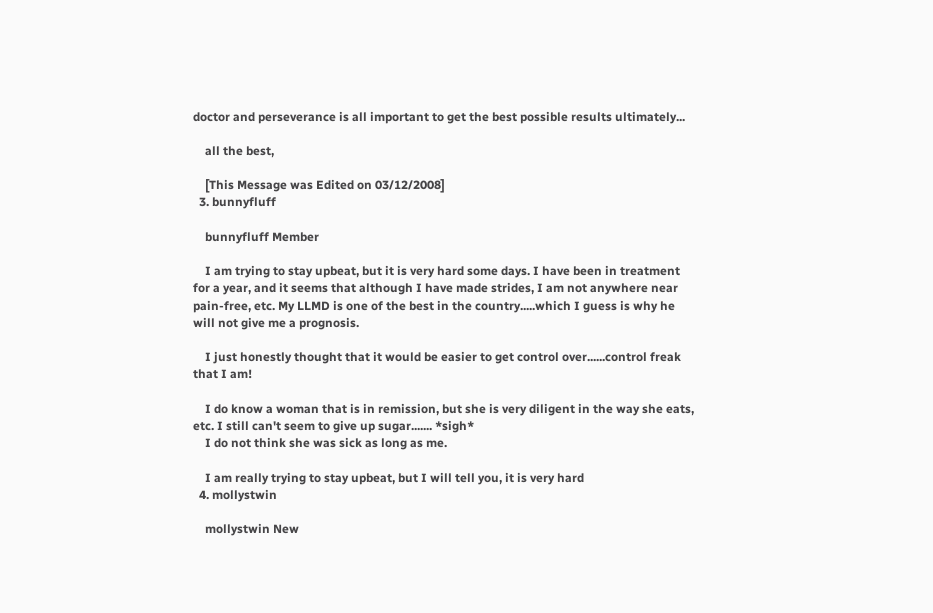doctor and perseverance is all important to get the best possible results ultimately...

    all the best,

    [This Message was Edited on 03/12/2008]
  3. bunnyfluff

    bunnyfluff Member

    I am trying to stay upbeat, but it is very hard some days. I have been in treatment for a year, and it seems that although I have made strides, I am not anywhere near pain-free, etc. My LLMD is one of the best in the country.....which I guess is why he will not give me a prognosis.

    I just honestly thought that it would be easier to get control over......control freak that I am!

    I do know a woman that is in remission, but she is very diligent in the way she eats, etc. I still can't seem to give up sugar....... *sigh*
    I do not think she was sick as long as me.

    I am really trying to stay upbeat, but I will tell you, it is very hard
  4. mollystwin

    mollystwin New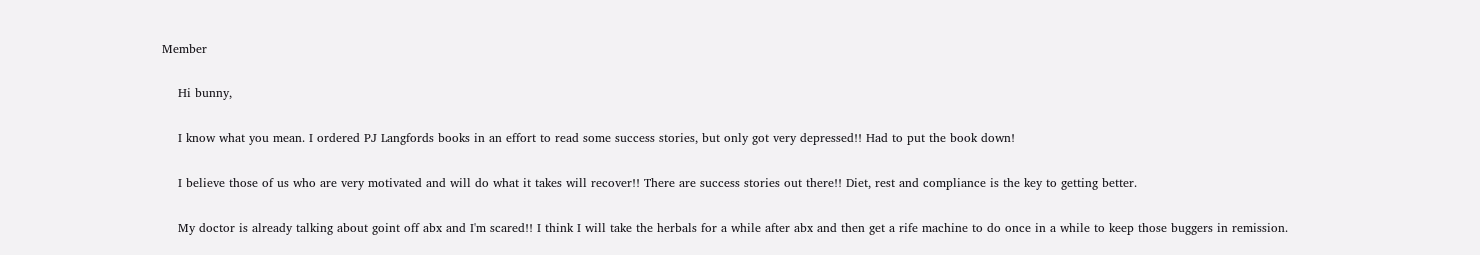Member

    Hi bunny,

    I know what you mean. I ordered PJ Langfords books in an effort to read some success stories, but only got very depressed!! Had to put the book down!

    I believe those of us who are very motivated and will do what it takes will recover!! There are success stories out there!! Diet, rest and compliance is the key to getting better.

    My doctor is already talking about goint off abx and I'm scared!! I think I will take the herbals for a while after abx and then get a rife machine to do once in a while to keep those buggers in remission.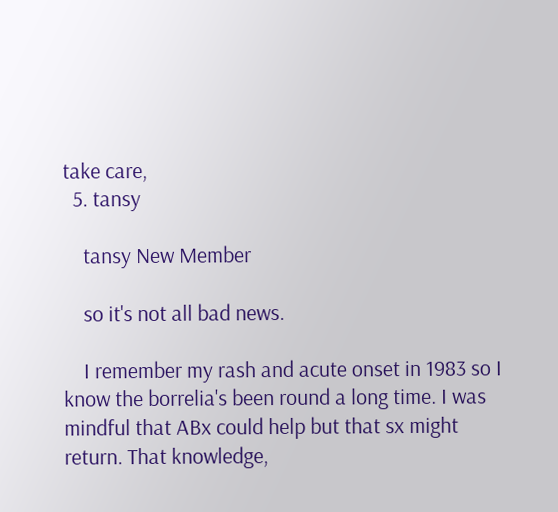take care,
  5. tansy

    tansy New Member

    so it's not all bad news.

    I remember my rash and acute onset in 1983 so I know the borrelia's been round a long time. I was mindful that ABx could help but that sx might return. That knowledge,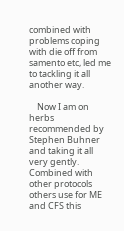combined with problems coping with die off from samento etc, led me to tackling it all another way.

    Now I am on herbs recommended by Stephen Buhner and taking it all very gently. Combined with other protocols others use for ME and CFS this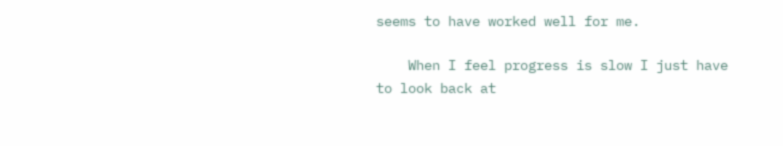seems to have worked well for me.

    When I feel progress is slow I just have to look back at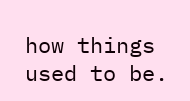how things used to be.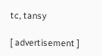tc, tansy

[ advertisement ]